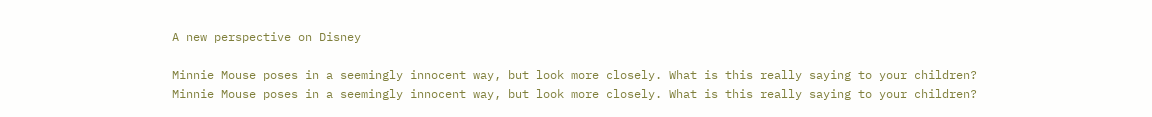A new perspective on Disney

Minnie Mouse poses in a seemingly innocent way, but look more closely. What is this really saying to your children?
Minnie Mouse poses in a seemingly innocent way, but look more closely. What is this really saying to your children?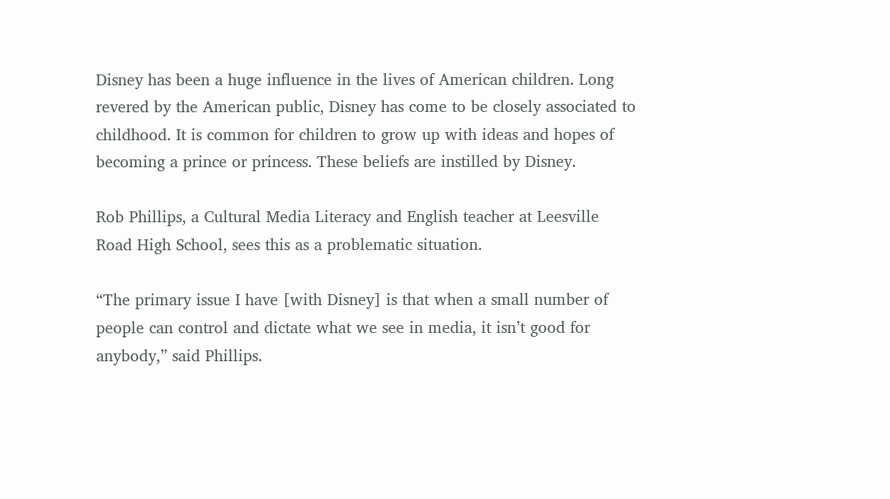Disney has been a huge influence in the lives of American children. Long revered by the American public, Disney has come to be closely associated to childhood. It is common for children to grow up with ideas and hopes of becoming a prince or princess. These beliefs are instilled by Disney.

Rob Phillips, a Cultural Media Literacy and English teacher at Leesville Road High School, sees this as a problematic situation.

“The primary issue I have [with Disney] is that when a small number of people can control and dictate what we see in media, it isn’t good for anybody,” said Phillips.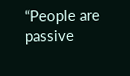“People are passive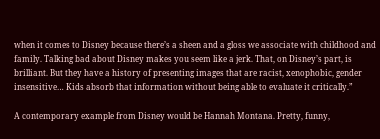when it comes to Disney because there’s a sheen and a gloss we associate with childhood and family. Talking bad about Disney makes you seem like a jerk. That, on Disney’s part, is brilliant. But they have a history of presenting images that are racist, xenophobic, gender insensitive… Kids absorb that information without being able to evaluate it critically.”

A contemporary example from Disney would be Hannah Montana. Pretty, funny,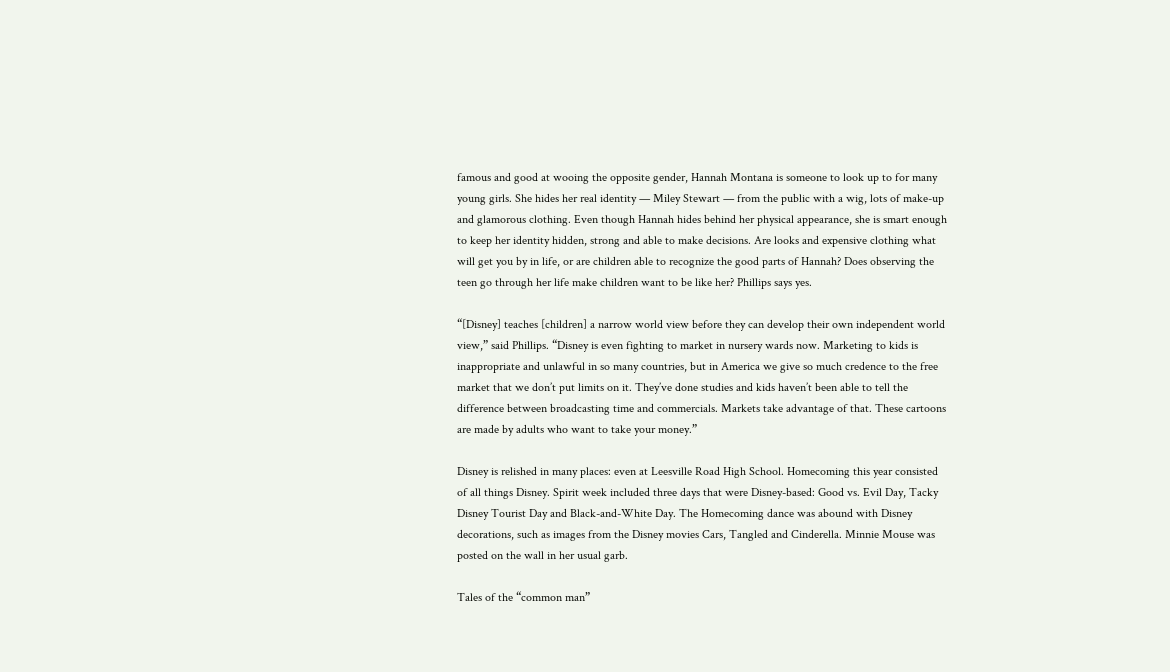famous and good at wooing the opposite gender, Hannah Montana is someone to look up to for many young girls. She hides her real identity — Miley Stewart — from the public with a wig, lots of make-up and glamorous clothing. Even though Hannah hides behind her physical appearance, she is smart enough to keep her identity hidden, strong and able to make decisions. Are looks and expensive clothing what will get you by in life, or are children able to recognize the good parts of Hannah? Does observing the teen go through her life make children want to be like her? Phillips says yes.

“[Disney] teaches [children] a narrow world view before they can develop their own independent world view,” said Phillips. “Disney is even fighting to market in nursery wards now. Marketing to kids is inappropriate and unlawful in so many countries, but in America we give so much credence to the free market that we don’t put limits on it. They’ve done studies and kids haven’t been able to tell the difference between broadcasting time and commercials. Markets take advantage of that. These cartoons are made by adults who want to take your money.”

Disney is relished in many places: even at Leesville Road High School. Homecoming this year consisted of all things Disney. Spirit week included three days that were Disney-based: Good vs. Evil Day, Tacky Disney Tourist Day and Black-and-White Day. The Homecoming dance was abound with Disney decorations, such as images from the Disney movies Cars, Tangled and Cinderella. Minnie Mouse was posted on the wall in her usual garb.

Tales of the “common man”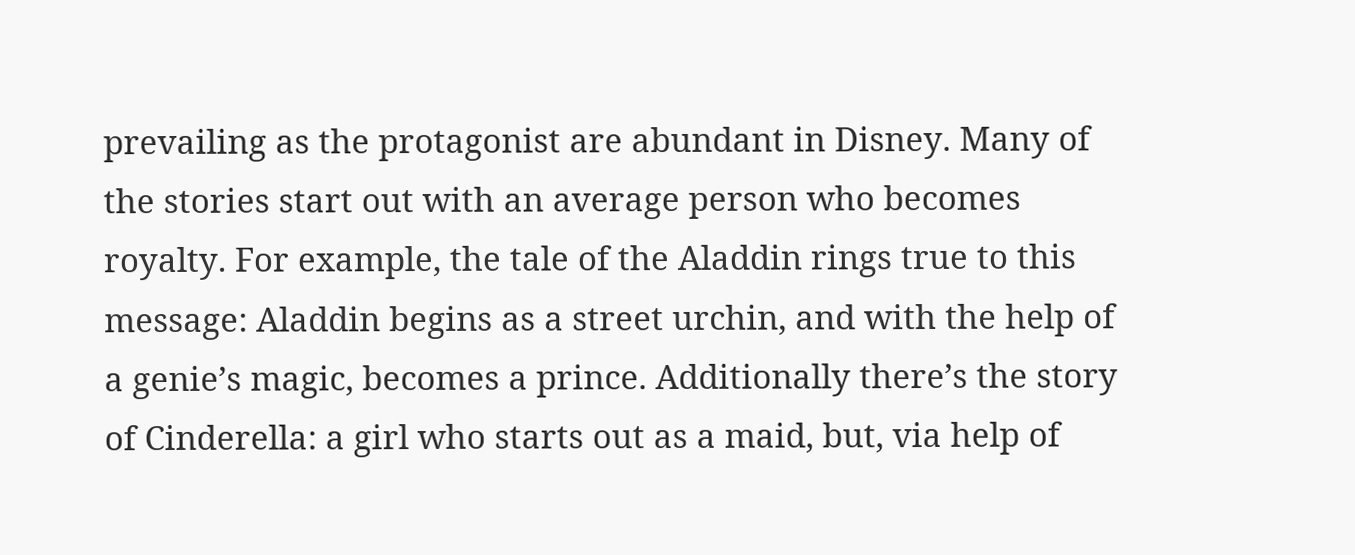prevailing as the protagonist are abundant in Disney. Many of the stories start out with an average person who becomes royalty. For example, the tale of the Aladdin rings true to this message: Aladdin begins as a street urchin, and with the help of a genie’s magic, becomes a prince. Additionally there’s the story of Cinderella: a girl who starts out as a maid, but, via help of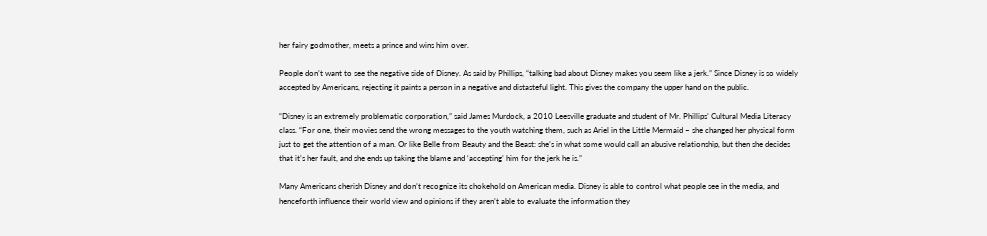her fairy godmother, meets a prince and wins him over.

People don’t want to see the negative side of Disney. As said by Phillips, “talking bad about Disney makes you seem like a jerk.” Since Disney is so widely accepted by Americans, rejecting it paints a person in a negative and distasteful light. This gives the company the upper hand on the public.

“Disney is an extremely problematic corporation,” said James Murdock, a 2010 Leesville graduate and student of Mr. Phillips’ Cultural Media Literacy class. “For one, their movies send the wrong messages to the youth watching them, such as Ariel in the Little Mermaid – she changed her physical form just to get the attention of a man. Or like Belle from Beauty and the Beast: she’s in what some would call an abusive relationship, but then she decides that it’s her fault, and she ends up taking the blame and ‘accepting’ him for the jerk he is.”

Many Americans cherish Disney and don’t recognize its chokehold on American media. Disney is able to control what people see in the media, and henceforth influence their world view and opinions if they aren’t able to evaluate the information they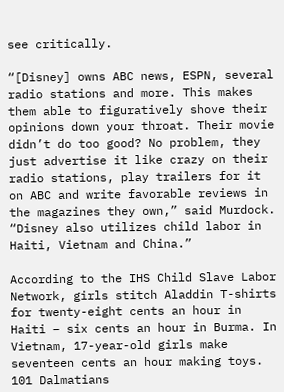see critically.

“[Disney] owns ABC news, ESPN, several radio stations and more. This makes them able to figuratively shove their opinions down your throat. Their movie didn’t do too good? No problem, they just advertise it like crazy on their radio stations, play trailers for it on ABC and write favorable reviews in the magazines they own,” said Murdock. “Disney also utilizes child labor in Haiti, Vietnam and China.”

According to the IHS Child Slave Labor Network, girls stitch Aladdin T-shirts for twenty-eight cents an hour in Haiti – six cents an hour in Burma. In Vietnam, 17-year-old girls make seventeen cents an hour making toys. 101 Dalmatians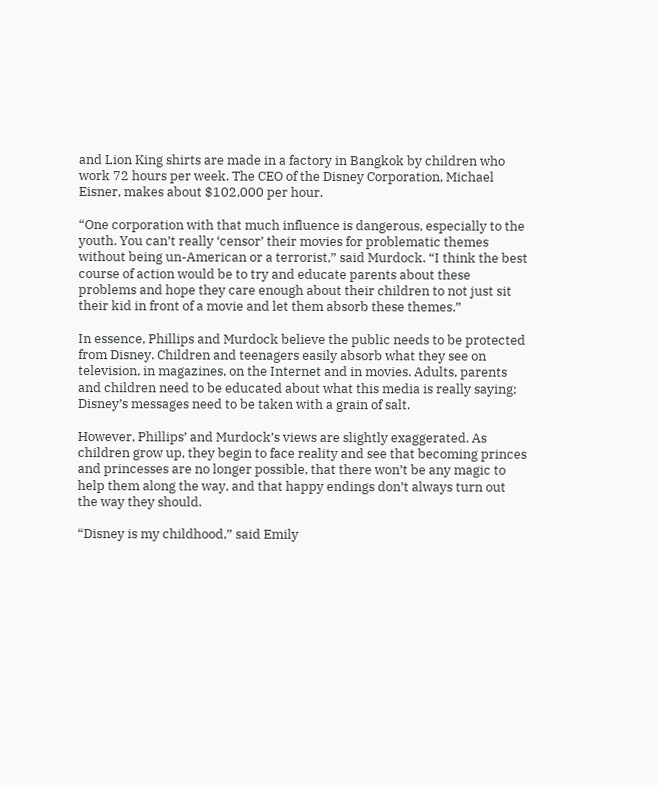and Lion King shirts are made in a factory in Bangkok by children who work 72 hours per week. The CEO of the Disney Corporation, Michael Eisner, makes about $102,000 per hour.

“One corporation with that much influence is dangerous, especially to the youth. You can’t really ‘censor’ their movies for problematic themes without being un-American or a terrorist,” said Murdock. “I think the best course of action would be to try and educate parents about these problems and hope they care enough about their children to not just sit their kid in front of a movie and let them absorb these themes.”

In essence, Phillips and Murdock believe the public needs to be protected from Disney. Children and teenagers easily absorb what they see on television, in magazines, on the Internet and in movies. Adults, parents and children need to be educated about what this media is really saying; Disney’s messages need to be taken with a grain of salt.

However, Phillips’ and Murdock’s views are slightly exaggerated. As children grow up, they begin to face reality and see that becoming princes and princesses are no longer possible, that there won’t be any magic to help them along the way, and that happy endings don’t always turn out the way they should.

“Disney is my childhood,” said Emily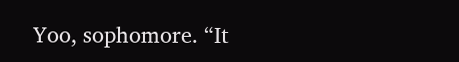Yoo, sophomore. “It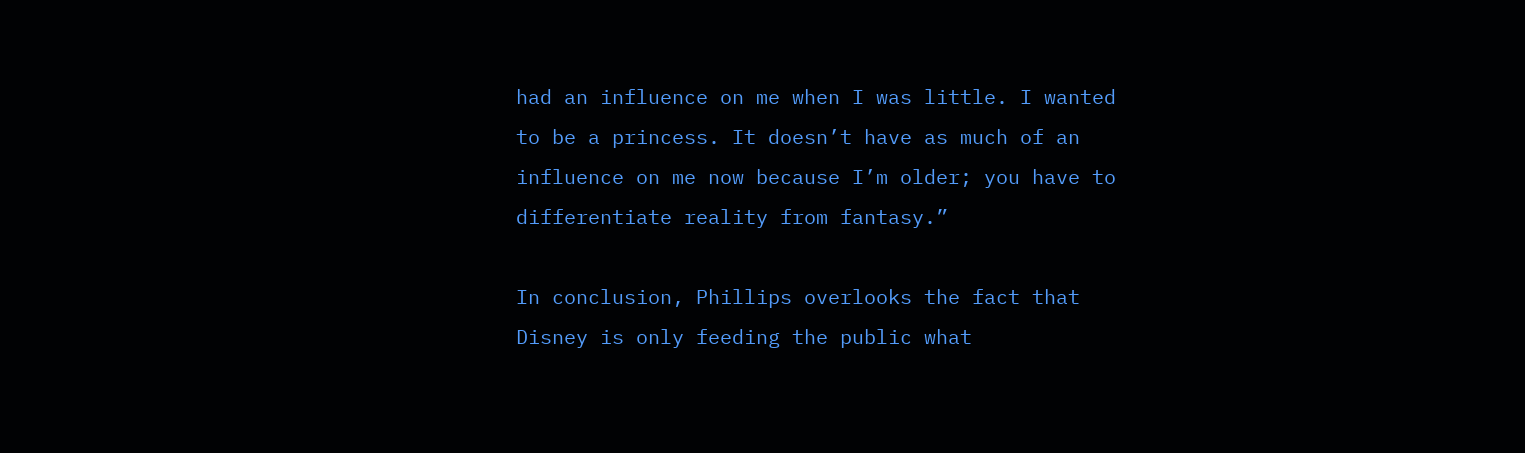had an influence on me when I was little. I wanted to be a princess. It doesn’t have as much of an influence on me now because I’m older; you have to differentiate reality from fantasy.”

In conclusion, Phillips overlooks the fact that Disney is only feeding the public what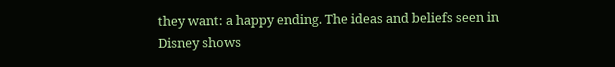they want: a happy ending. The ideas and beliefs seen in Disney shows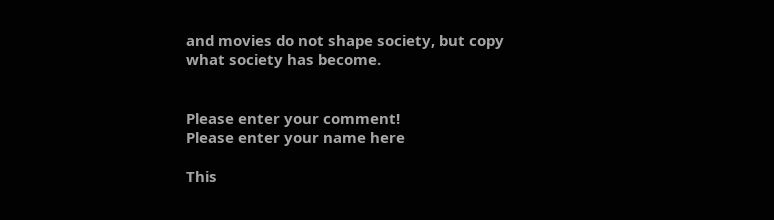and movies do not shape society, but copy what society has become.


Please enter your comment!
Please enter your name here

This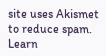site uses Akismet to reduce spam. Learn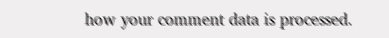how your comment data is processed.